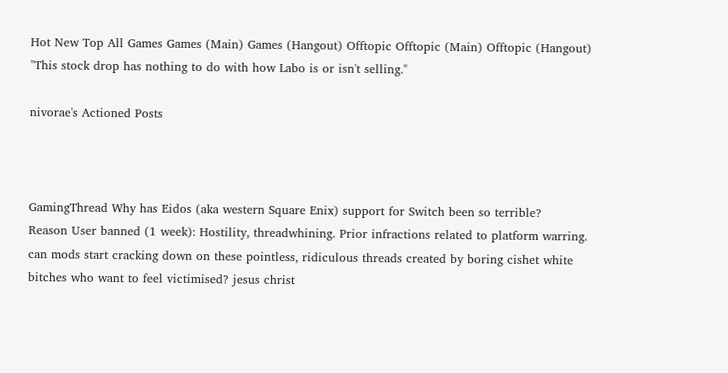Hot New Top All Games Games (Main) Games (Hangout) Offtopic Offtopic (Main) Offtopic (Hangout)
"This stock drop has nothing to do with how Labo is or isn't selling."

nivorae's Actioned Posts



GamingThread Why has Eidos (aka western Square Enix) support for Switch been so terrible?
Reason User banned (1 week): Hostility, threadwhining. Prior infractions related to platform warring.
can mods start cracking down on these pointless, ridiculous threads created by boring cishet white bitches who want to feel victimised? jesus christ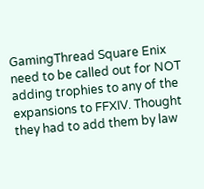GamingThread Square Enix need to be called out for NOT adding trophies to any of the expansions to FFXIV. Thought they had to add them by law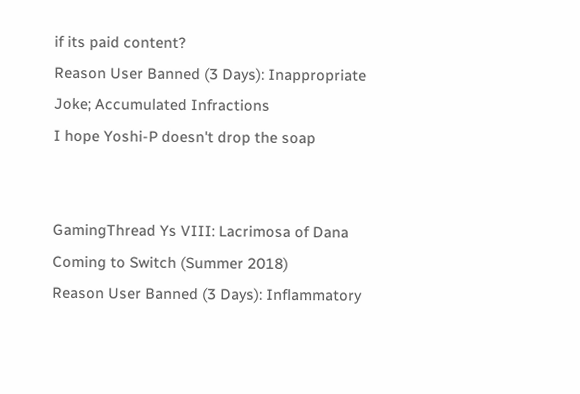if its paid content?
Reason User Banned (3 Days): Inappropriate Joke; Accumulated Infractions
I hope Yoshi-P doesn't drop the soap


GamingThread Ys VIII: Lacrimosa of Dana Coming to Switch (Summer 2018)
Reason User Banned (3 Days): Inflammatory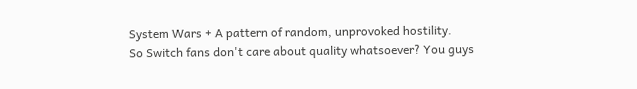System Wars + A pattern of random, unprovoked hostility.
So Switch fans don't care about quality whatsoever? You guys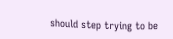should step trying to be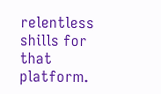relentless shills for that platform.